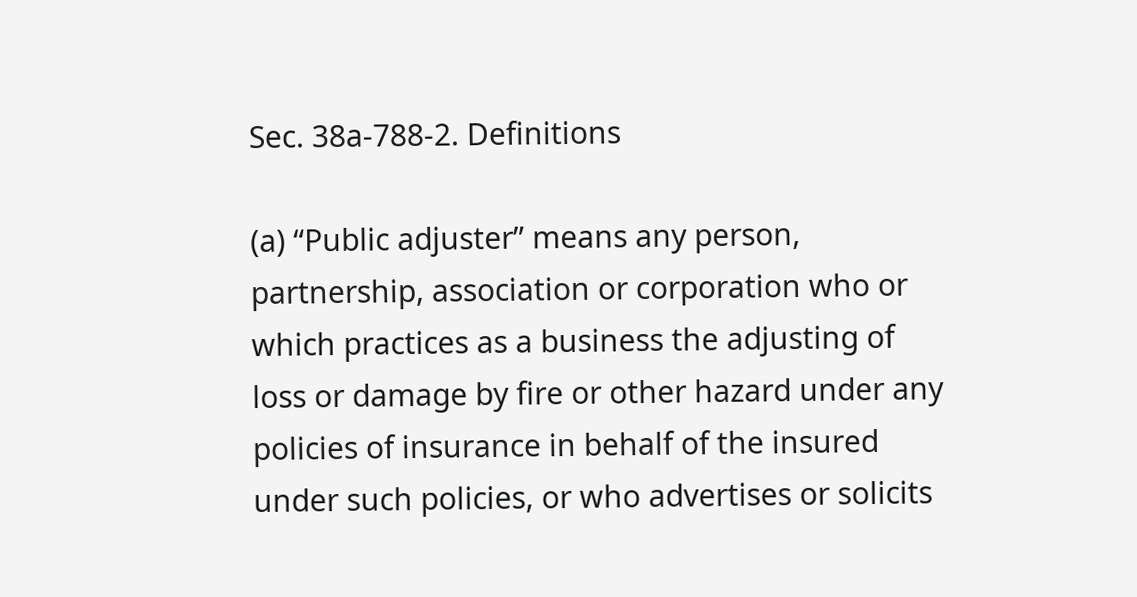Sec. 38a-788-2. Definitions

(a) “Public adjuster” means any person, partnership, association or corporation who or which practices as a business the adjusting of loss or damage by fire or other hazard under any policies of insurance in behalf of the insured under such policies, or who advertises or solicits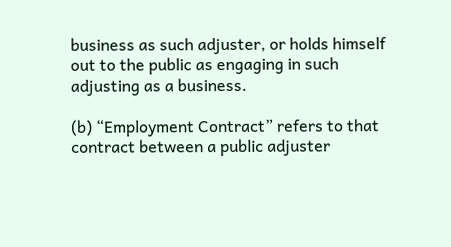business as such adjuster, or holds himself out to the public as engaging in such adjusting as a business.

(b) “Employment Contract” refers to that contract between a public adjuster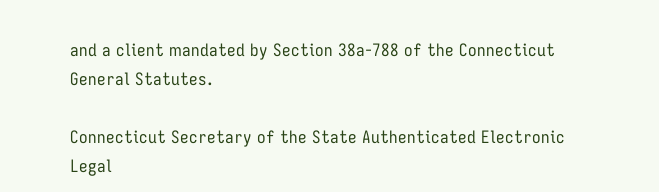and a client mandated by Section 38a-788 of the Connecticut General Statutes.

Connecticut Secretary of the State Authenticated Electronic Legal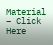Material – Click Here